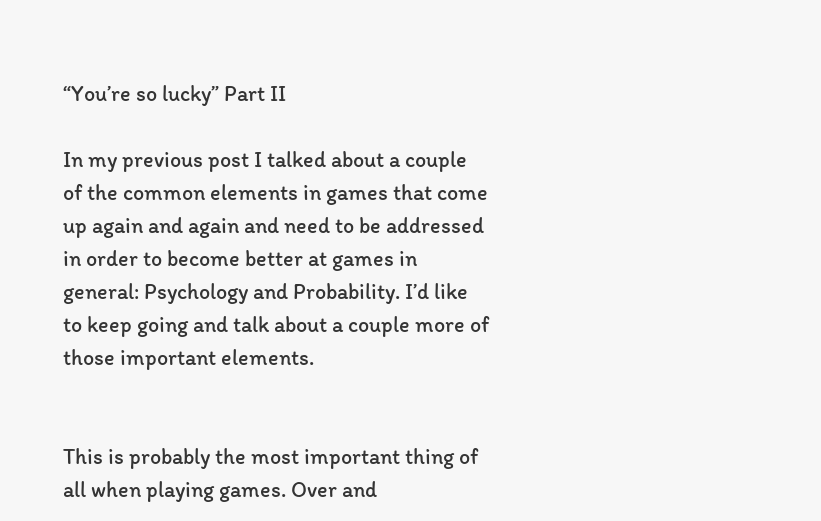“You’re so lucky” Part II

In my previous post I talked about a couple of the common elements in games that come up again and again and need to be addressed in order to become better at games in general: Psychology and Probability. I’d like to keep going and talk about a couple more of those important elements.


This is probably the most important thing of all when playing games. Over and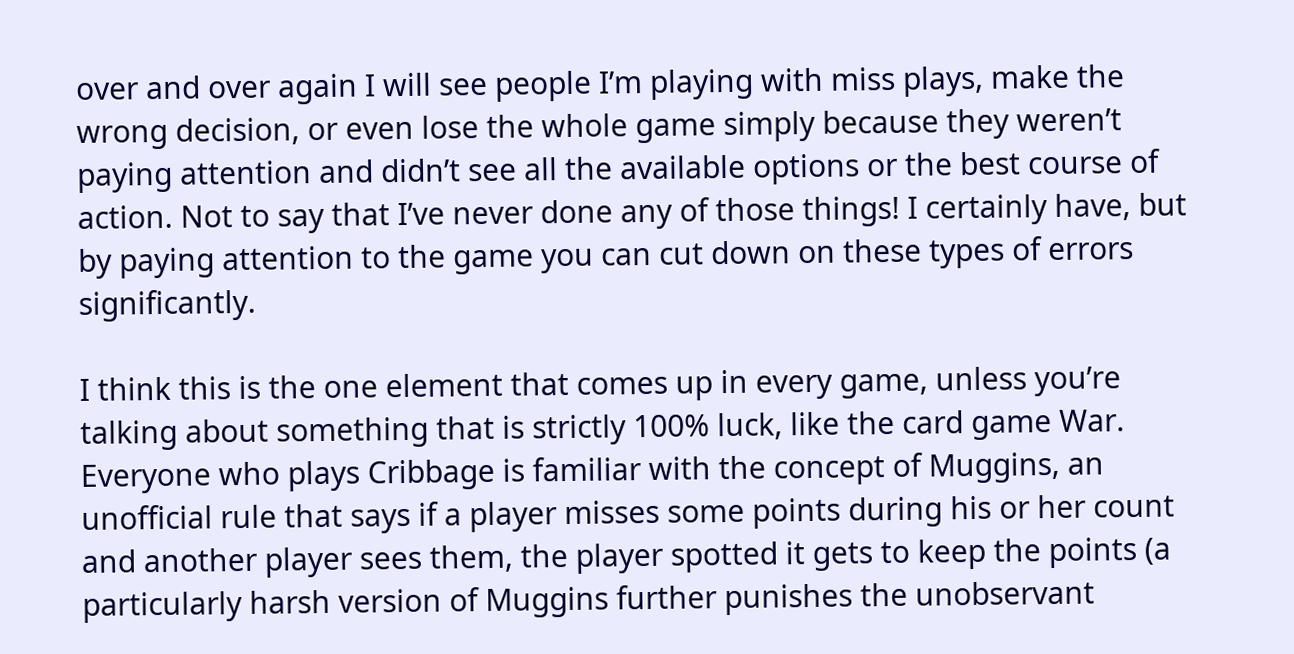over and over again I will see people I’m playing with miss plays, make the wrong decision, or even lose the whole game simply because they weren’t paying attention and didn’t see all the available options or the best course of action. Not to say that I’ve never done any of those things! I certainly have, but by paying attention to the game you can cut down on these types of errors significantly.

I think this is the one element that comes up in every game, unless you’re talking about something that is strictly 100% luck, like the card game War. Everyone who plays Cribbage is familiar with the concept of Muggins, an unofficial rule that says if a player misses some points during his or her count and another player sees them, the player spotted it gets to keep the points (a particularly harsh version of Muggins further punishes the unobservant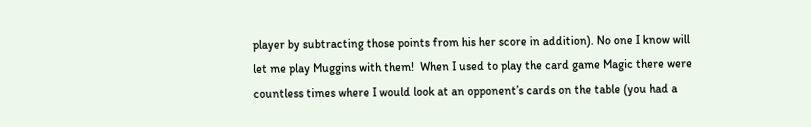player by subtracting those points from his her score in addition). No one I know will let me play Muggins with them!  When I used to play the card game Magic there were countless times where I would look at an opponent’s cards on the table (you had a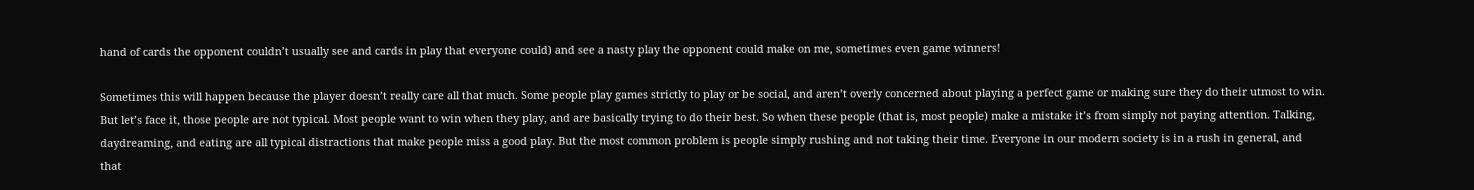hand of cards the opponent couldn’t usually see and cards in play that everyone could) and see a nasty play the opponent could make on me, sometimes even game winners!

Sometimes this will happen because the player doesn’t really care all that much. Some people play games strictly to play or be social, and aren’t overly concerned about playing a perfect game or making sure they do their utmost to win. But let’s face it, those people are not typical. Most people want to win when they play, and are basically trying to do their best. So when these people (that is, most people) make a mistake it’s from simply not paying attention. Talking, daydreaming, and eating are all typical distractions that make people miss a good play. But the most common problem is people simply rushing and not taking their time. Everyone in our modern society is in a rush in general, and that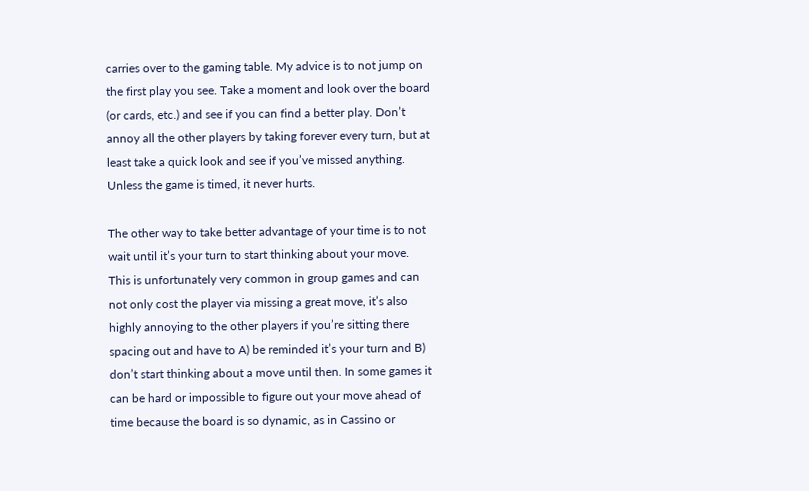carries over to the gaming table. My advice is to not jump on the first play you see. Take a moment and look over the board (or cards, etc.) and see if you can find a better play. Don’t annoy all the other players by taking forever every turn, but at least take a quick look and see if you’ve missed anything. Unless the game is timed, it never hurts.

The other way to take better advantage of your time is to not wait until it’s your turn to start thinking about your move. This is unfortunately very common in group games and can not only cost the player via missing a great move, it’s also highly annoying to the other players if you’re sitting there spacing out and have to A) be reminded it’s your turn and B) don’t start thinking about a move until then. In some games it can be hard or impossible to figure out your move ahead of time because the board is so dynamic, as in Cassino or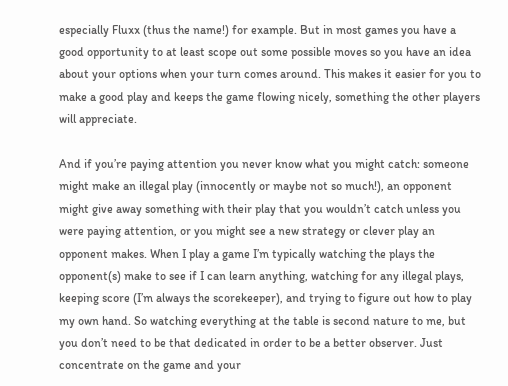especially Fluxx (thus the name!) for example. But in most games you have a good opportunity to at least scope out some possible moves so you have an idea about your options when your turn comes around. This makes it easier for you to make a good play and keeps the game flowing nicely, something the other players will appreciate.

And if you’re paying attention you never know what you might catch: someone might make an illegal play (innocently or maybe not so much!), an opponent might give away something with their play that you wouldn’t catch unless you were paying attention, or you might see a new strategy or clever play an opponent makes. When I play a game I’m typically watching the plays the opponent(s) make to see if I can learn anything, watching for any illegal plays, keeping score (I’m always the scorekeeper), and trying to figure out how to play my own hand. So watching everything at the table is second nature to me, but you don’t need to be that dedicated in order to be a better observer. Just concentrate on the game and your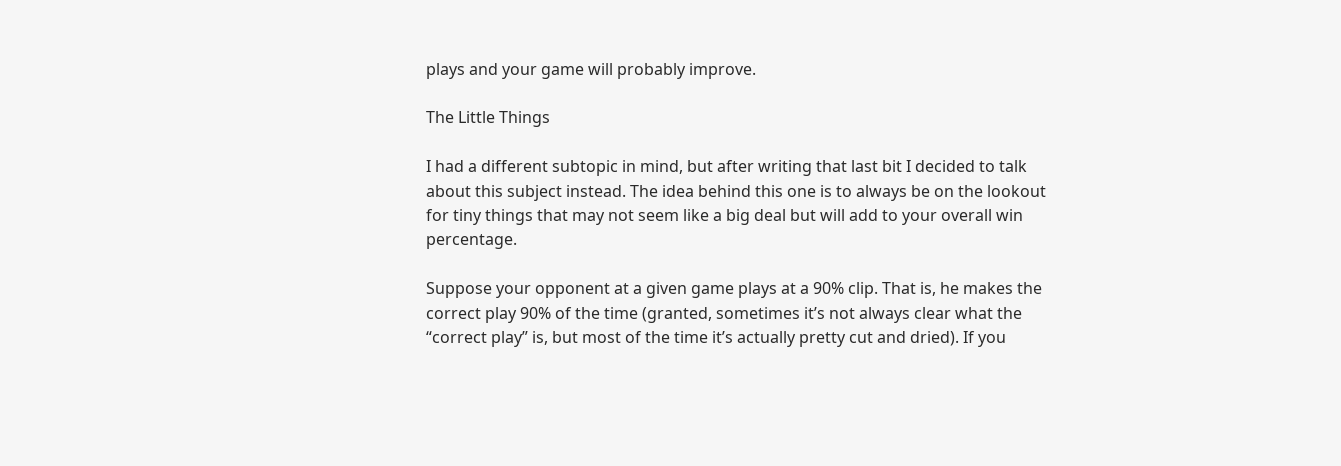plays and your game will probably improve.

The Little Things

I had a different subtopic in mind, but after writing that last bit I decided to talk about this subject instead. The idea behind this one is to always be on the lookout for tiny things that may not seem like a big deal but will add to your overall win percentage.

Suppose your opponent at a given game plays at a 90% clip. That is, he makes the correct play 90% of the time (granted, sometimes it’s not always clear what the “correct play” is, but most of the time it’s actually pretty cut and dried). If you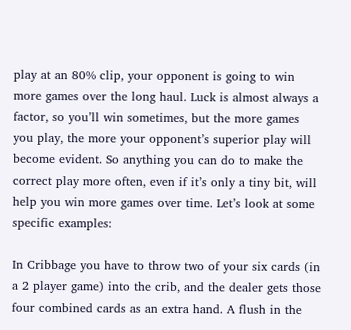play at an 80% clip, your opponent is going to win more games over the long haul. Luck is almost always a factor, so you’ll win sometimes, but the more games you play, the more your opponent’s superior play will become evident. So anything you can do to make the correct play more often, even if it’s only a tiny bit, will help you win more games over time. Let’s look at some specific examples:

In Cribbage you have to throw two of your six cards (in a 2 player game) into the crib, and the dealer gets those four combined cards as an extra hand. A flush in the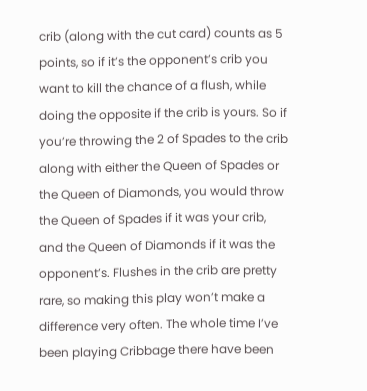crib (along with the cut card) counts as 5 points, so if it’s the opponent’s crib you want to kill the chance of a flush, while doing the opposite if the crib is yours. So if you’re throwing the 2 of Spades to the crib along with either the Queen of Spades or the Queen of Diamonds, you would throw the Queen of Spades if it was your crib, and the Queen of Diamonds if it was the opponent’s. Flushes in the crib are pretty rare, so making this play won’t make a difference very often. The whole time I’ve been playing Cribbage there have been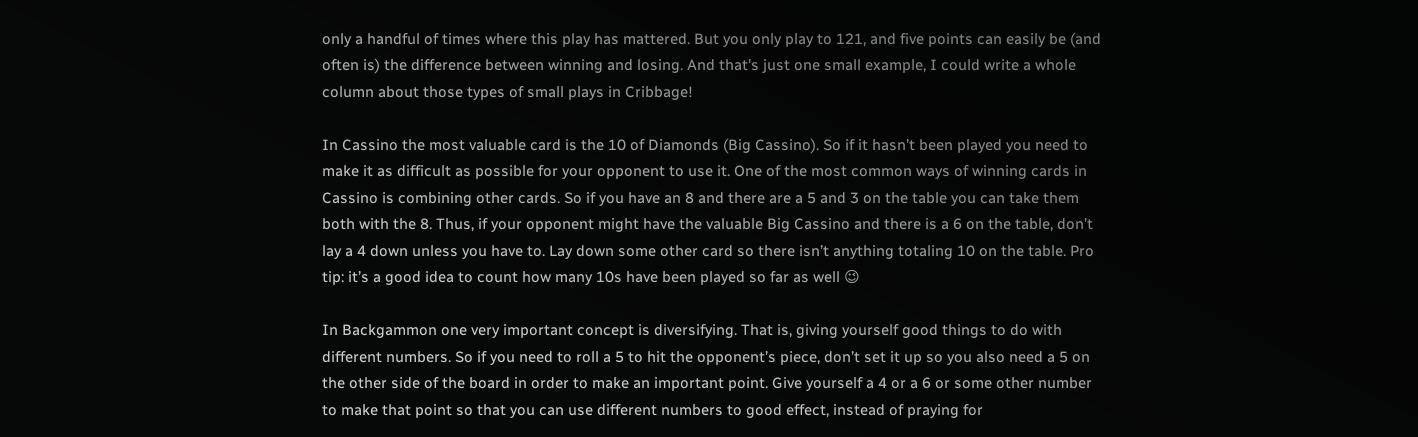only a handful of times where this play has mattered. But you only play to 121, and five points can easily be (and often is) the difference between winning and losing. And that’s just one small example, I could write a whole column about those types of small plays in Cribbage!

In Cassino the most valuable card is the 10 of Diamonds (Big Cassino). So if it hasn’t been played you need to make it as difficult as possible for your opponent to use it. One of the most common ways of winning cards in Cassino is combining other cards. So if you have an 8 and there are a 5 and 3 on the table you can take them both with the 8. Thus, if your opponent might have the valuable Big Cassino and there is a 6 on the table, don’t lay a 4 down unless you have to. Lay down some other card so there isn’t anything totaling 10 on the table. Pro tip: it’s a good idea to count how many 10s have been played so far as well 😉

In Backgammon one very important concept is diversifying. That is, giving yourself good things to do with different numbers. So if you need to roll a 5 to hit the opponent’s piece, don’t set it up so you also need a 5 on the other side of the board in order to make an important point. Give yourself a 4 or a 6 or some other number to make that point so that you can use different numbers to good effect, instead of praying for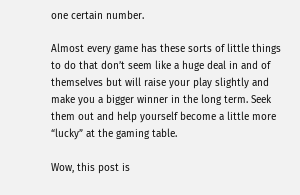one certain number.

Almost every game has these sorts of little things to do that don’t seem like a huge deal in and of themselves but will raise your play slightly and make you a bigger winner in the long term. Seek them out and help yourself become a little more “lucky” at the gaming table.

Wow, this post is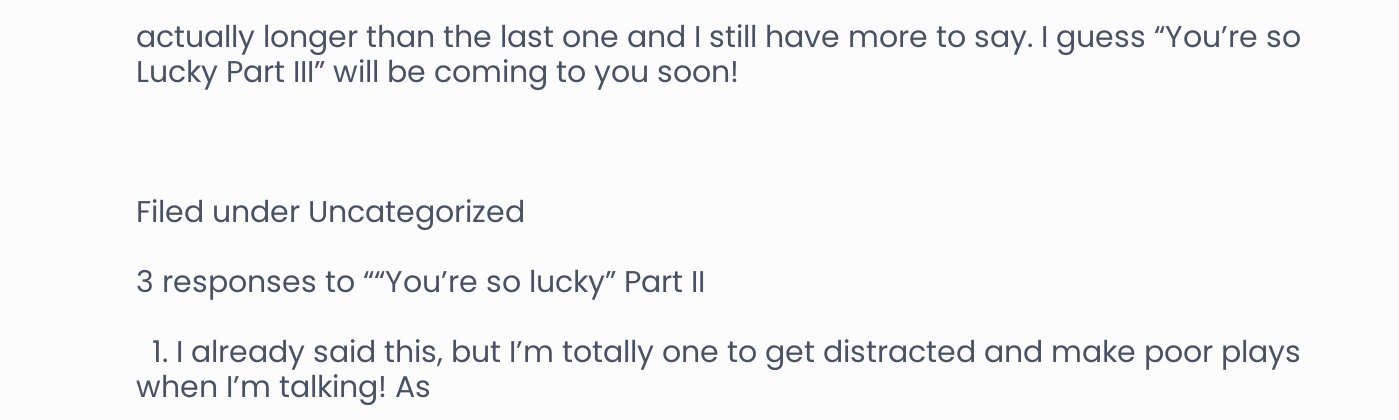actually longer than the last one and I still have more to say. I guess “You’re so Lucky Part III” will be coming to you soon!



Filed under Uncategorized

3 responses to ““You’re so lucky” Part II

  1. I already said this, but I’m totally one to get distracted and make poor plays when I’m talking! As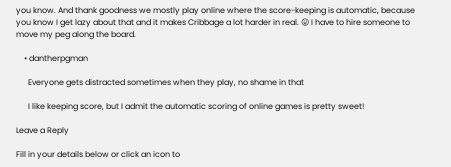you know. And thank goodness we mostly play online where the score-keeping is automatic, because you know I get lazy about that and it makes Cribbage a lot harder in real. 😛 I have to hire someone to move my peg along the board.

    • dantherpgman

      Everyone gets distracted sometimes when they play, no shame in that

      I like keeping score, but I admit the automatic scoring of online games is pretty sweet!

Leave a Reply

Fill in your details below or click an icon to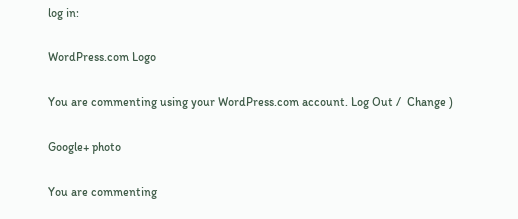log in:

WordPress.com Logo

You are commenting using your WordPress.com account. Log Out /  Change )

Google+ photo

You are commenting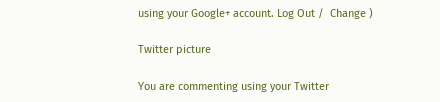using your Google+ account. Log Out /  Change )

Twitter picture

You are commenting using your Twitter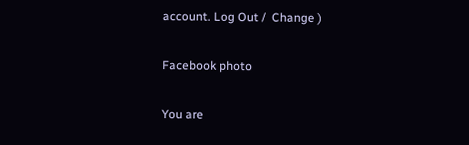account. Log Out /  Change )

Facebook photo

You are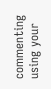commenting using your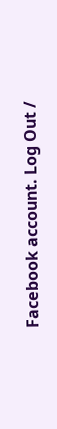Facebook account. Log Out /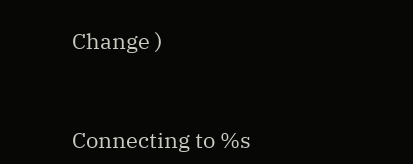Change )


Connecting to %s